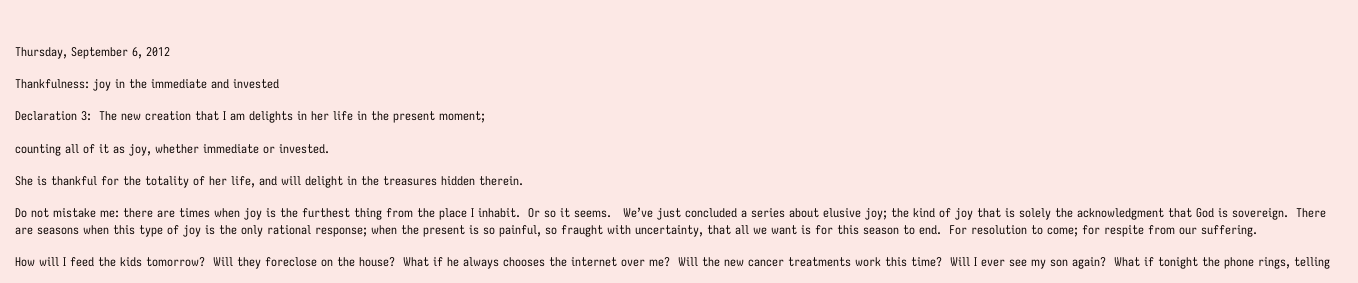Thursday, September 6, 2012

Thankfulness: joy in the immediate and invested

Declaration 3:  The new creation that I am delights in her life in the present moment;

counting all of it as joy, whether immediate or invested.

She is thankful for the totality of her life, and will delight in the treasures hidden therein.

Do not mistake me: there are times when joy is the furthest thing from the place I inhabit.  Or so it seems.   We’ve just concluded a series about elusive joy; the kind of joy that is solely the acknowledgment that God is sovereign.  There are seasons when this type of joy is the only rational response; when the present is so painful, so fraught with uncertainty, that all we want is for this season to end.  For resolution to come; for respite from our suffering.

How will I feed the kids tomorrow?  Will they foreclose on the house?  What if he always chooses the internet over me?  Will the new cancer treatments work this time?  Will I ever see my son again?  What if tonight the phone rings, telling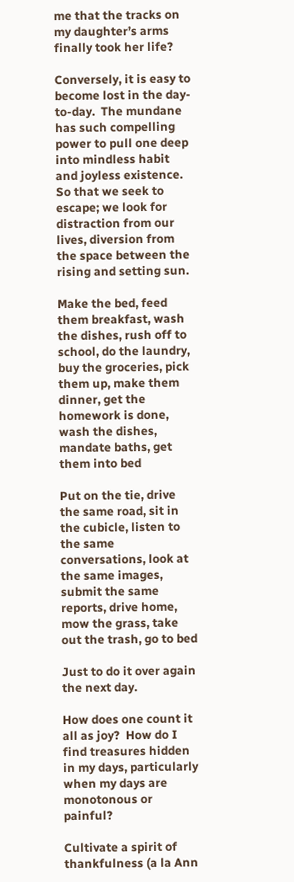me that the tracks on my daughter’s arms finally took her life?

Conversely, it is easy to become lost in the day-to-day.  The mundane has such compelling power to pull one deep into mindless habit and joyless existence.  So that we seek to escape; we look for distraction from our lives, diversion from the space between the rising and setting sun.

Make the bed, feed them breakfast, wash the dishes, rush off to school, do the laundry, buy the groceries, pick them up, make them dinner, get the homework is done, wash the dishes, mandate baths, get them into bed

Put on the tie, drive the same road, sit in the cubicle, listen to the same conversations, look at the same images, submit the same reports, drive home, mow the grass, take out the trash, go to bed

Just to do it over again the next day.

How does one count it all as joy?  How do I find treasures hidden in my days, particularly when my days are monotonous or painful?

Cultivate a spirit of thankfulness (a la Ann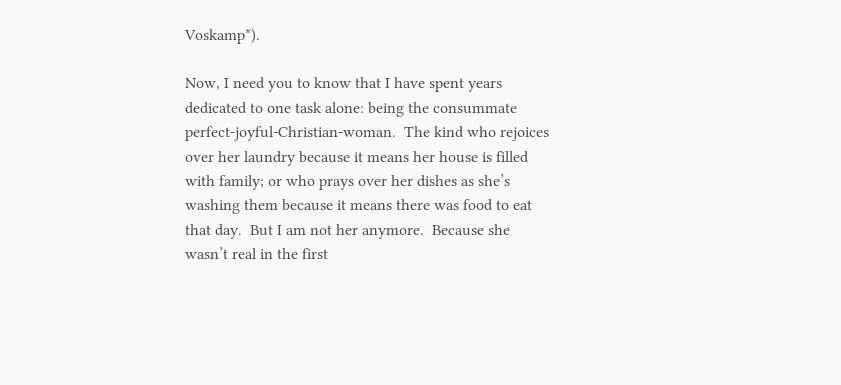Voskamp*).

Now, I need you to know that I have spent years dedicated to one task alone: being the consummate perfect-joyful-Christian-woman.  The kind who rejoices over her laundry because it means her house is filled with family; or who prays over her dishes as she’s washing them because it means there was food to eat that day.  But I am not her anymore.  Because she wasn’t real in the first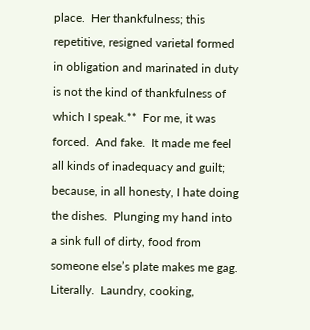place.  Her thankfulness; this repetitive, resigned varietal formed in obligation and marinated in duty is not the kind of thankfulness of which I speak.**  For me, it was forced.  And fake.  It made me feel all kinds of inadequacy and guilt; because, in all honesty, I hate doing the dishes.  Plunging my hand into a sink full of dirty, food from someone else’s plate makes me gag.  Literally.  Laundry, cooking,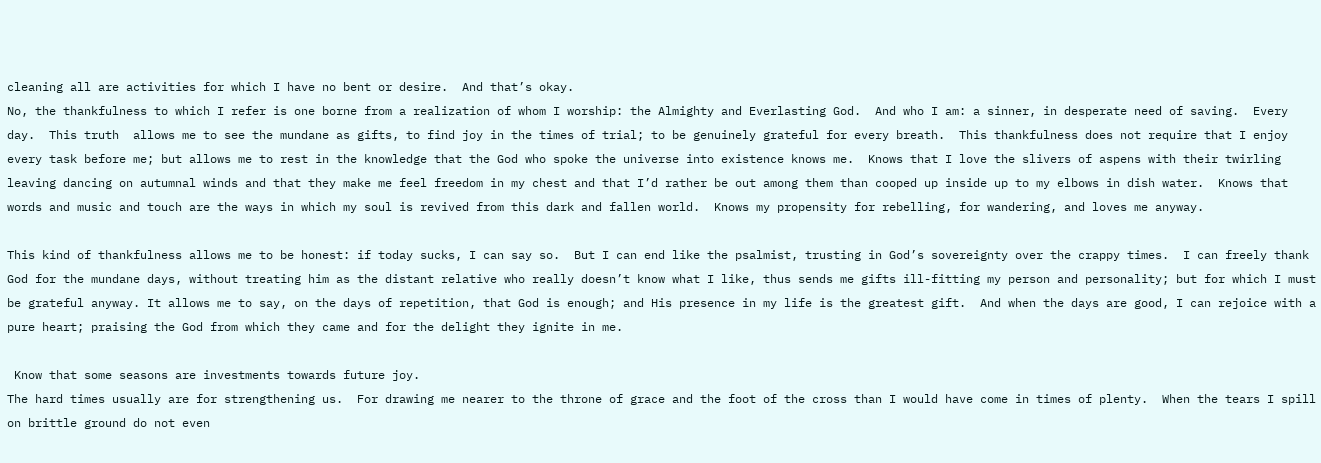cleaning all are activities for which I have no bent or desire.  And that’s okay.
No, the thankfulness to which I refer is one borne from a realization of whom I worship: the Almighty and Everlasting God.  And who I am: a sinner, in desperate need of saving.  Every day.  This truth  allows me to see the mundane as gifts, to find joy in the times of trial; to be genuinely grateful for every breath.  This thankfulness does not require that I enjoy every task before me; but allows me to rest in the knowledge that the God who spoke the universe into existence knows me.  Knows that I love the slivers of aspens with their twirling leaving dancing on autumnal winds and that they make me feel freedom in my chest and that I’d rather be out among them than cooped up inside up to my elbows in dish water.  Knows that words and music and touch are the ways in which my soul is revived from this dark and fallen world.  Knows my propensity for rebelling, for wandering, and loves me anyway.

This kind of thankfulness allows me to be honest: if today sucks, I can say so.  But I can end like the psalmist, trusting in God’s sovereignty over the crappy times.  I can freely thank God for the mundane days, without treating him as the distant relative who really doesn’t know what I like, thus sends me gifts ill-fitting my person and personality; but for which I must be grateful anyway. It allows me to say, on the days of repetition, that God is enough; and His presence in my life is the greatest gift.  And when the days are good, I can rejoice with a pure heart; praising the God from which they came and for the delight they ignite in me.

 Know that some seasons are investments towards future joy.
The hard times usually are for strengthening us.  For drawing me nearer to the throne of grace and the foot of the cross than I would have come in times of plenty.  When the tears I spill on brittle ground do not even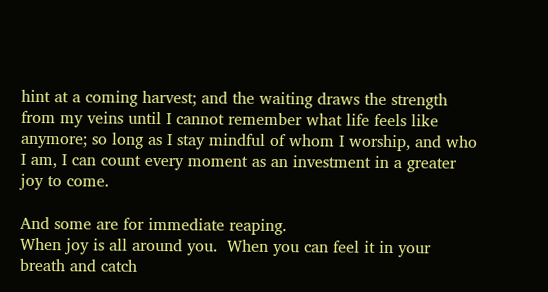hint at a coming harvest; and the waiting draws the strength from my veins until I cannot remember what life feels like anymore; so long as I stay mindful of whom I worship, and who I am, I can count every moment as an investment in a greater joy to come.

And some are for immediate reaping.
When joy is all around you.  When you can feel it in your breath and catch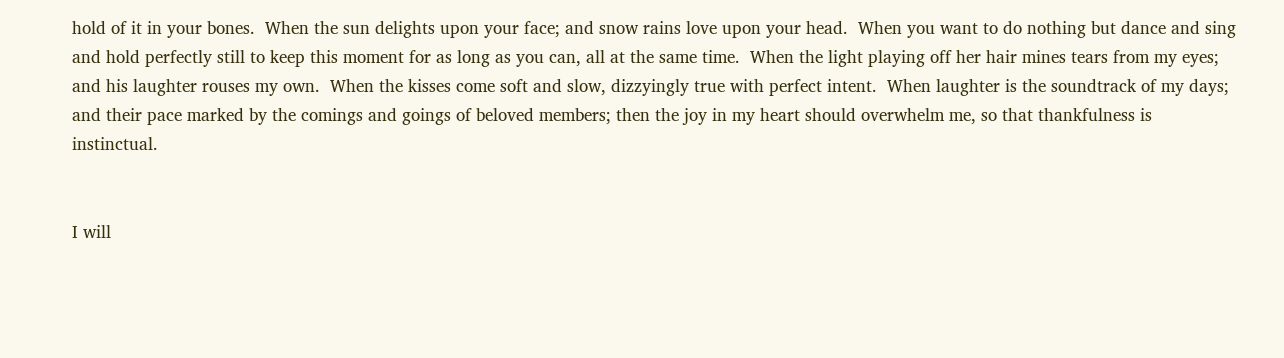hold of it in your bones.  When the sun delights upon your face; and snow rains love upon your head.  When you want to do nothing but dance and sing and hold perfectly still to keep this moment for as long as you can, all at the same time.  When the light playing off her hair mines tears from my eyes; and his laughter rouses my own.  When the kisses come soft and slow, dizzyingly true with perfect intent.  When laughter is the soundtrack of my days; and their pace marked by the comings and goings of beloved members; then the joy in my heart should overwhelm me, so that thankfulness is instinctual.


I will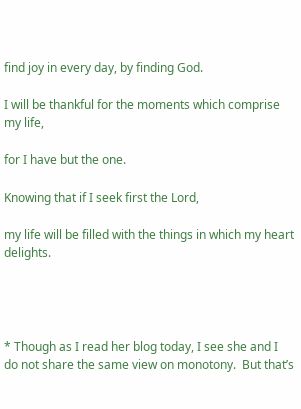find joy in every day, by finding God.

I will be thankful for the moments which comprise my life,

for I have but the one.

Knowing that if I seek first the Lord,

my life will be filled with the things in which my heart delights.




* Though as I read her blog today, I see she and I do not share the same view on monotony.  But that’s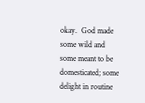okay.  God made some wild and some meant to be domesticated; some delight in routine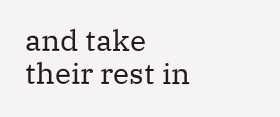and take their rest in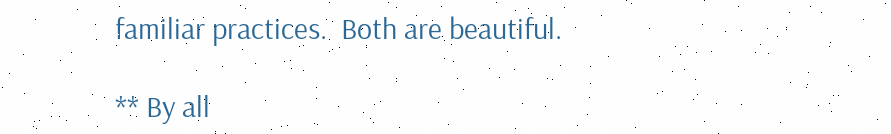familiar practices.  Both are beautiful.

** By all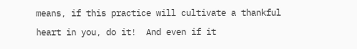means, if this practice will cultivate a thankful heart in you, do it!  And even if it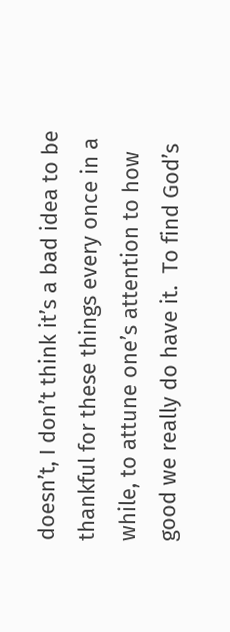doesn’t, I don’t think it’s a bad idea to be thankful for these things every once in a while, to attune one’s attention to how good we really do have it.  To find God’s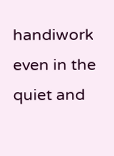handiwork even in the quiet and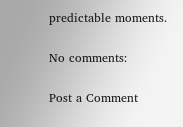predictable moments.

No comments:

Post a Comment